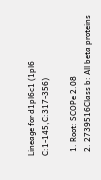Lineage for d1pl6c1 (1pl6 C:1-145,C:317-356)

  1. Root: SCOPe 2.08
  2. 2739516Class b: All beta proteins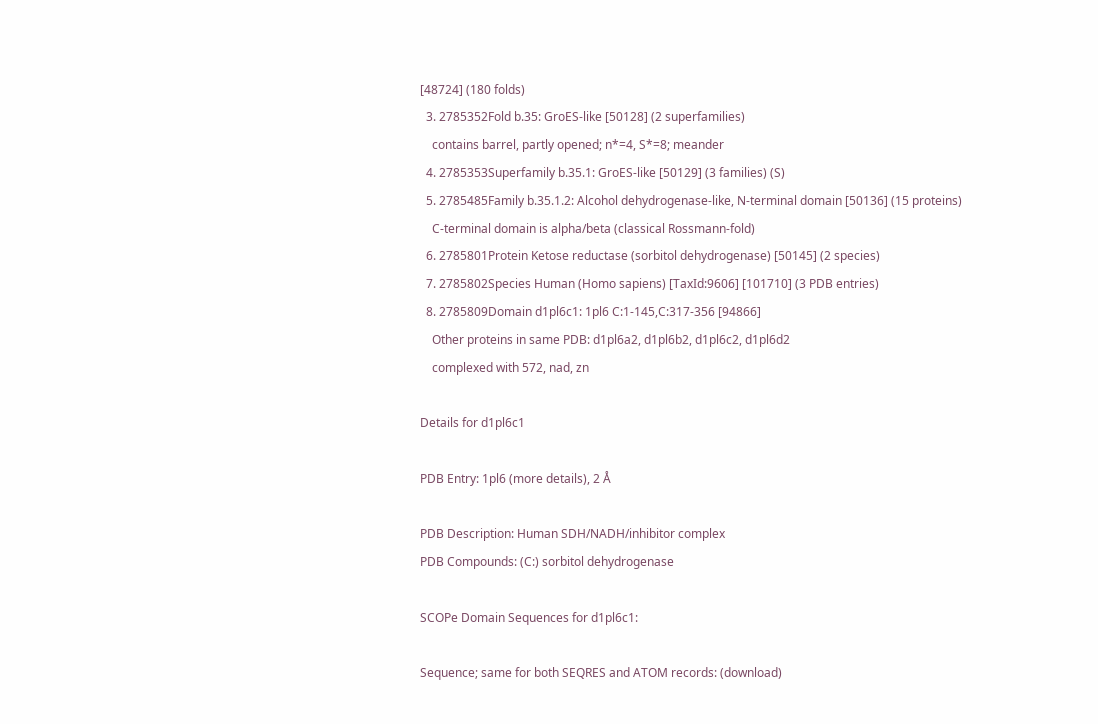[48724] (180 folds)
  3. 2785352Fold b.35: GroES-like [50128] (2 superfamilies)
    contains barrel, partly opened; n*=4, S*=8; meander
  4. 2785353Superfamily b.35.1: GroES-like [50129] (3 families) (S)
  5. 2785485Family b.35.1.2: Alcohol dehydrogenase-like, N-terminal domain [50136] (15 proteins)
    C-terminal domain is alpha/beta (classical Rossmann-fold)
  6. 2785801Protein Ketose reductase (sorbitol dehydrogenase) [50145] (2 species)
  7. 2785802Species Human (Homo sapiens) [TaxId:9606] [101710] (3 PDB entries)
  8. 2785809Domain d1pl6c1: 1pl6 C:1-145,C:317-356 [94866]
    Other proteins in same PDB: d1pl6a2, d1pl6b2, d1pl6c2, d1pl6d2
    complexed with 572, nad, zn

Details for d1pl6c1

PDB Entry: 1pl6 (more details), 2 Å

PDB Description: Human SDH/NADH/inhibitor complex
PDB Compounds: (C:) sorbitol dehydrogenase

SCOPe Domain Sequences for d1pl6c1:

Sequence; same for both SEQRES and ATOM records: (download)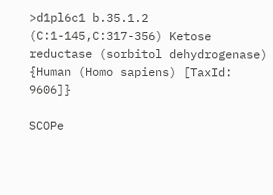>d1pl6c1 b.35.1.2 (C:1-145,C:317-356) Ketose reductase (sorbitol dehydrogenase) {Human (Homo sapiens) [TaxId: 9606]}

SCOPe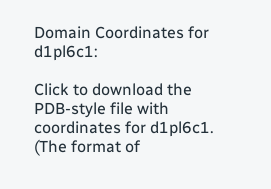Domain Coordinates for d1pl6c1:

Click to download the PDB-style file with coordinates for d1pl6c1.
(The format of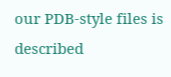our PDB-style files is described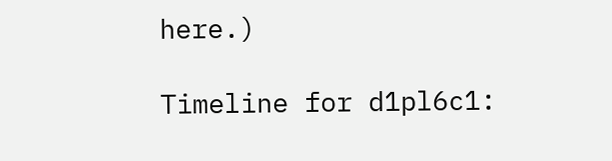here.)

Timeline for d1pl6c1: